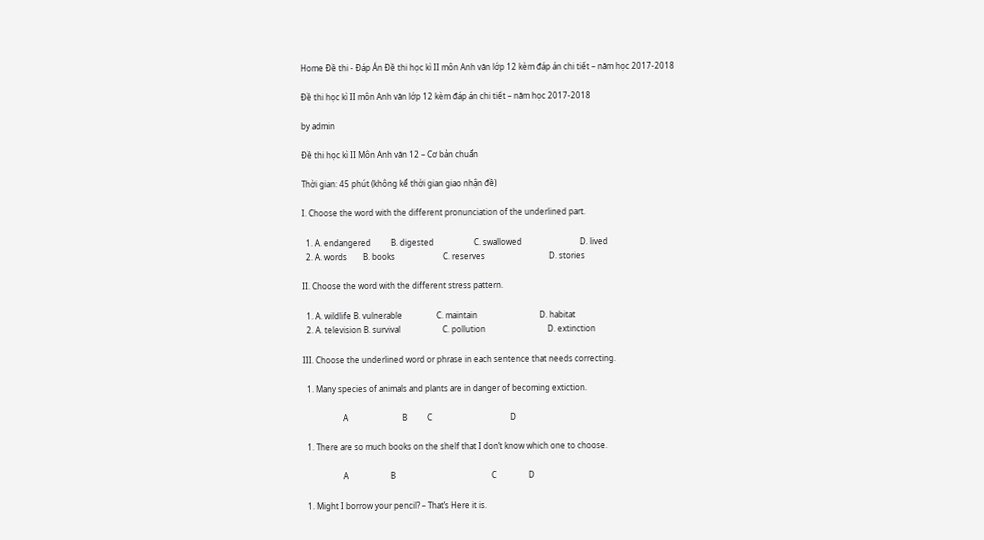Home Đề thi - Đáp Án Đề thi học kì II môn Anh văn lớp 12 kèm đáp án chi tiết – năm học 2017-2018

Đề thi học kì II môn Anh văn lớp 12 kèm đáp án chi tiết – năm học 2017-2018

by admin

Đề thi học kì II Môn Anh văn 12 – Cơ bản chuẩn

Thời gian: 45 phút (không kể thời gian giao nhận đề)

I. Choose the word with the different pronunciation of the underlined part.

  1. A. endangered          B. digested                    C. swallowed                             D. lived
  2. A. words        B. books                        C. reserves                                D. stories

II. Choose the word with the different stress pattern.

  1. A. wildlife B. vulnerable                 C. maintain                               D. habitat
  2. A. television B. survival                     C. pollution                               D. extinction

III. Choose the underlined word or phrase in each sentence that needs correcting.

  1. Many species of animals and plants are in danger of becoming extiction.

                    A                           B          C                                       D

  1. There are so much books on the shelf that I don’t know which one to choose.

                    A                     B                                                C                D

  1. Might I borrow your pencil? – That’s Here it is.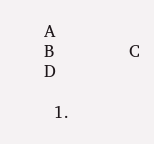A                            B               C            D

  1.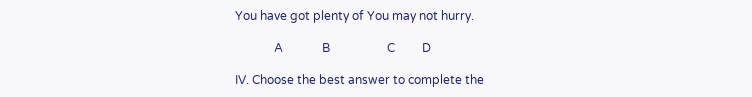You have got plenty of You may not hurry.

             A             B                   C         D

IV. Choose the best answer to complete the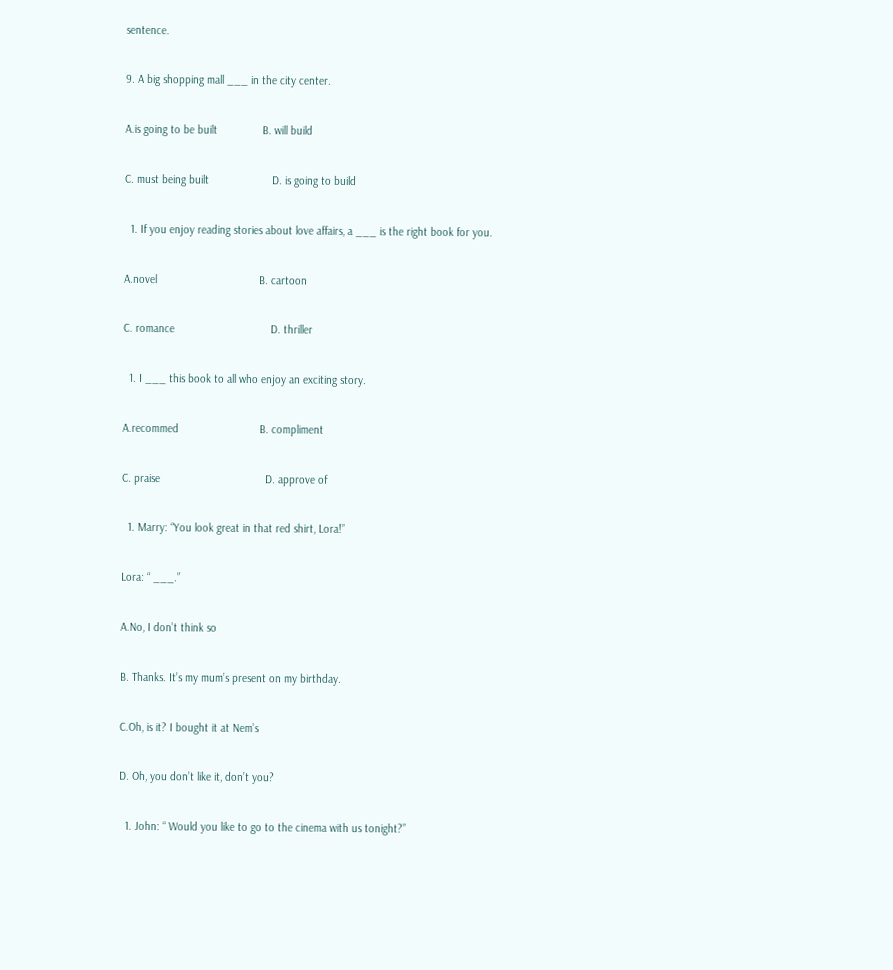sentence.

9. A big shopping mall ___ in the city center.

A.is going to be built               B. will build

C. must being built                     D. is going to build

  1. If you enjoy reading stories about love affairs, a ___ is the right book for you.

A.novel                                  B. cartoon

C. romance                                D. thriller

  1. I ___ this book to all who enjoy an exciting story.

A.recommed                           B. compliment

C. praise                                   D. approve of

  1. Marry: “You look great in that red shirt, Lora!”

Lora: “ ___.”

A.No, I don’t think so

B. Thanks. It’s my mum’s present on my birthday.

C.Oh, is it? I bought it at Nem’s

D. Oh, you don’t like it, don’t you?

  1. John: “ Would you like to go to the cinema with us tonight?”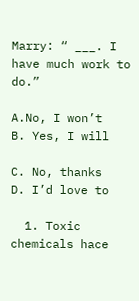Marry: “ ___. I have much work to do.”

A.No, I won’t                         B. Yes, I will

C. No, thanks                            D. I’d love to

  1. Toxic chemicals hace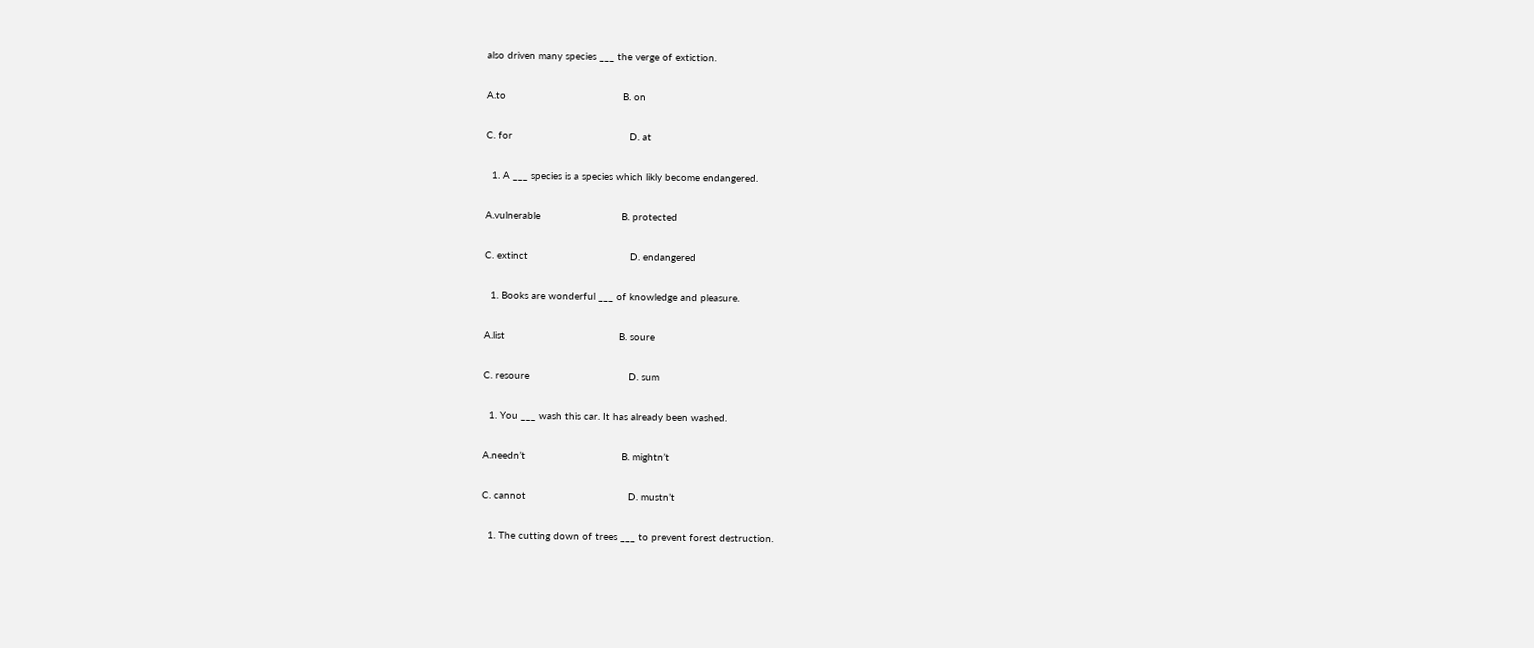also driven many species ___ the verge of extiction.

A.to                                       B. on

C. for                                       D. at

  1. A ___ species is a species which likly become endangered.

A.vulnerable                           B. protected

C. extinct                                  D. endangered

  1. Books are wonderful ___ of knowledge and pleasure.

A.list                                      B. soure

C. resoure                                 D. sum

  1. You ___ wash this car. It has already been washed.

A.needn’t                                B. mightn’t

C. cannot                                  D. mustn’t

  1. The cutting down of trees ___ to prevent forest destruction.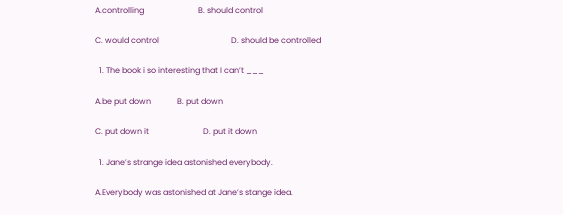A.controlling                           B. should control

C. would control                                    D. should be controlled

  1. The book i so interesting that I can’t ___

A.be put down             B. put down

C. put down it                           D. put it down

  1. Jane’s strange idea astonished everybody.

A.Everybody was astonished at Jane’s stange idea.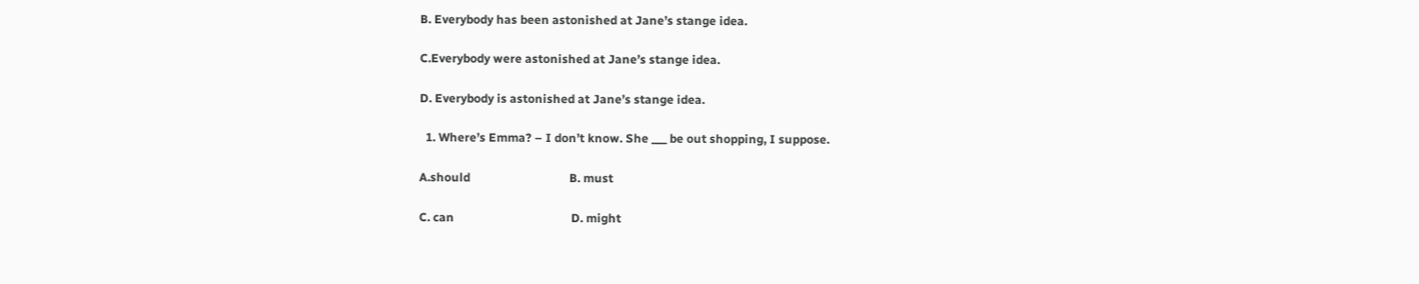B. Everybody has been astonished at Jane’s stange idea.

C.Everybody were astonished at Jane’s stange idea.

D. Everybody is astonished at Jane’s stange idea.

  1. Where’s Emma? – I don’t know. She ___ be out shopping, I suppose.

A.should                                 B. must

C. can                                       D. might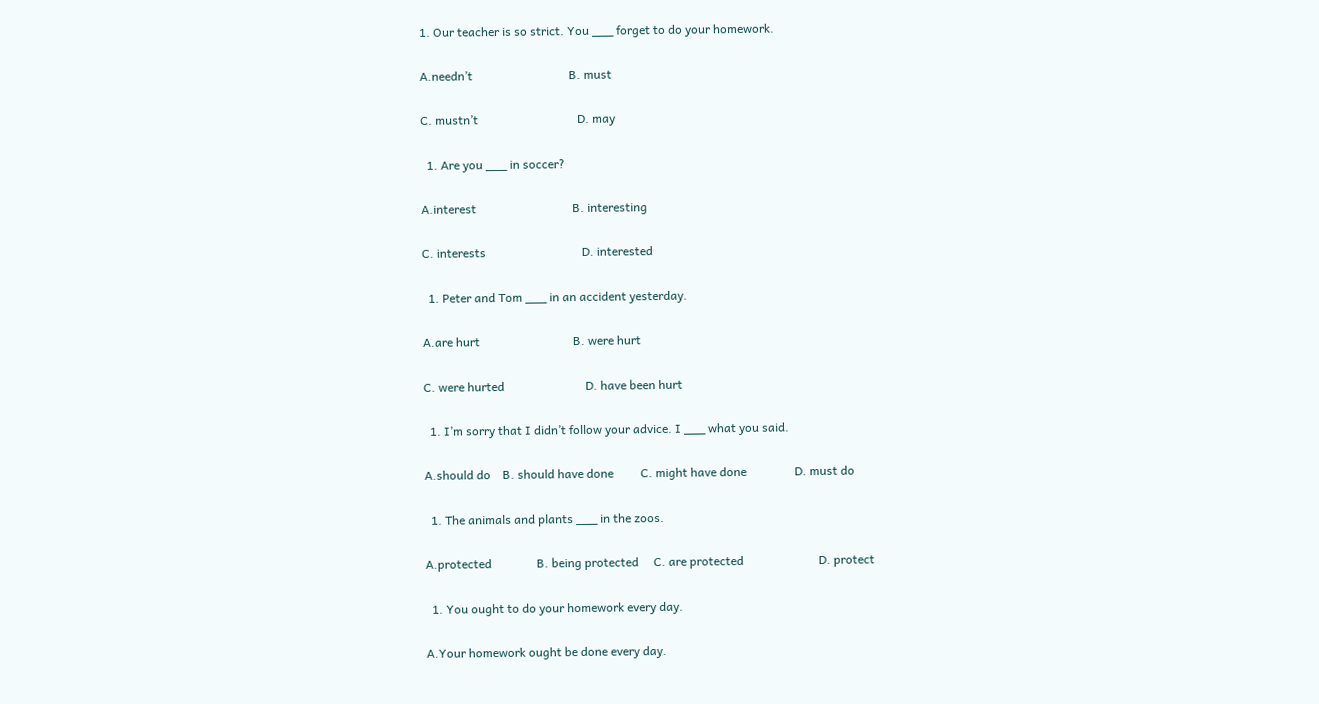1. Our teacher is so strict. You ___ forget to do your homework.

A.needn’t                                B. must

C. mustn’t                                 D. may

  1. Are you ___ in soccer?

A.interest                                B. interesting

C. interests                                D. interested

  1. Peter and Tom ___ in an accident yesterday.

A.are hurt                               B. were hurt

C. were hurted                           D. have been hurt

  1. I’m sorry that I didn’t follow your advice. I ___ what you said.

A.should do    B. should have done         C. might have done                D. must do

  1. The animals and plants ___ in the zoos.

A.protected               B. being protected     C. are protected                         D. protect

  1. You ought to do your homework every day.

A.Your homework ought be done every day.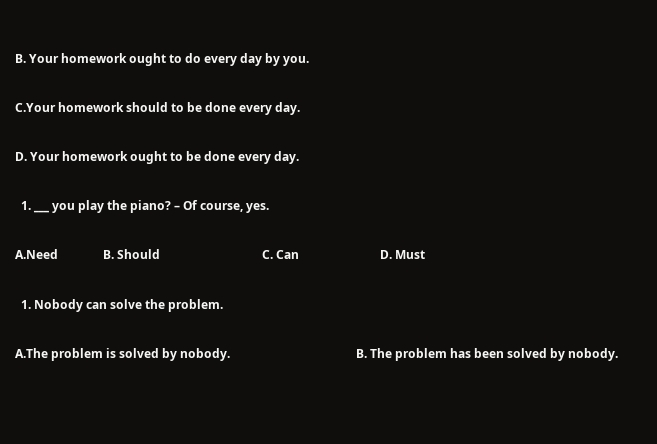B. Your homework ought to do every day by you.

C.Your homework should to be done every day.

D. Your homework ought to be done every day.

  1. ___ you play the piano? – Of course, yes.

A.Need               B. Should                                  C. Can                           D. Must

  1. Nobody can solve the problem.

A.The problem is solved by nobody.                                          B. The problem has been solved by nobody.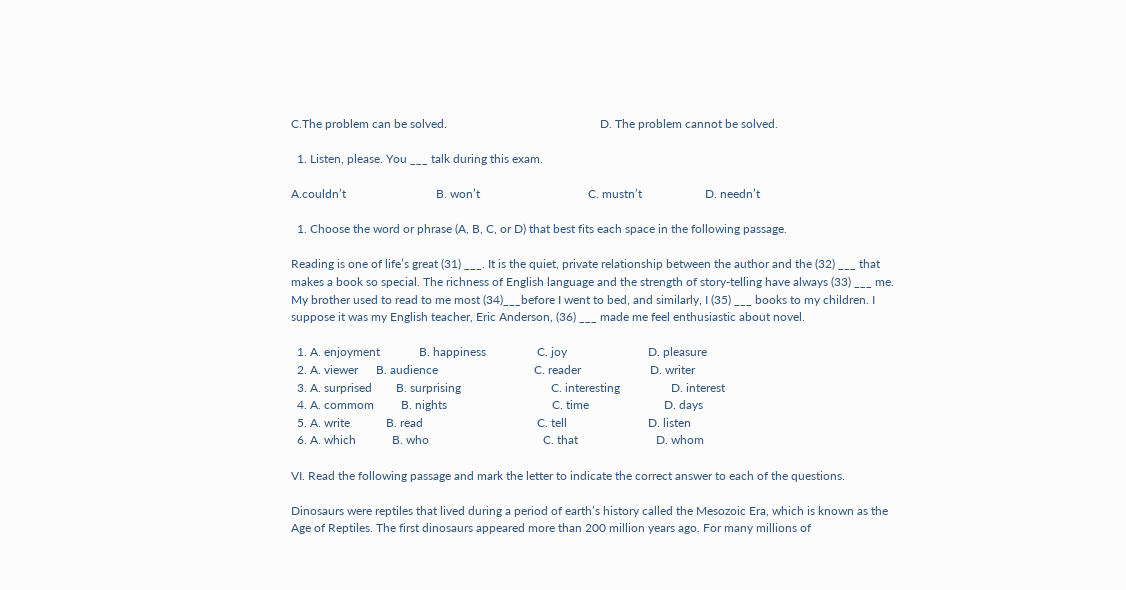C.The problem can be solved.                                                   D. The problem cannot be solved.

  1. Listen, please. You ___ talk during this exam.

A.couldn’t                              B. won’t                                    C. mustn’t                     D. needn’t

  1. Choose the word or phrase (A, B, C, or D) that best fits each space in the following passage.

Reading is one of life’s great (31) ___. It is the quiet, private relationship between the author and the (32) ___ that makes a book so special. The richness of English language and the strength of story-telling have always (33) ___ me. My brother used to read to me most (34)___before I went to bed, and similarly, I (35) ___ books to my children. I suppose it was my English teacher, Eric Anderson, (36) ___ made me feel enthusiastic about novel.

  1. A. enjoyment             B. happiness                 C. joy                           D. pleasure
  2. A. viewer      B. audience                                C. reader                       D. writer
  3. A. surprised        B. surprising                              C. interesting                 D. interest
  4. A. commom         B. nights                                   C. time                         D. days
  5. A. write            B. read                                      C. tell                           D. listen
  6. A. which            B. who                                      C. that                          D. whom

VI. Read the following passage and mark the letter to indicate the correct answer to each of the questions.

Dinosaurs were reptiles that lived during a period of earth’s history called the Mesozoic Era, which is known as the Age of Reptiles. The first dinosaurs appeared more than 200 million years ago. For many millions of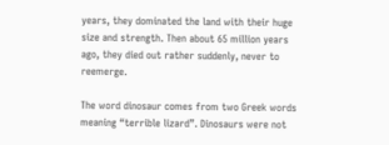years, they dominated the land with their huge size and strength. Then about 65 million years ago, they died out rather suddenly, never to reemerge.

The word dinosaur comes from two Greek words meaning “terrible lizard”. Dinosaurs were not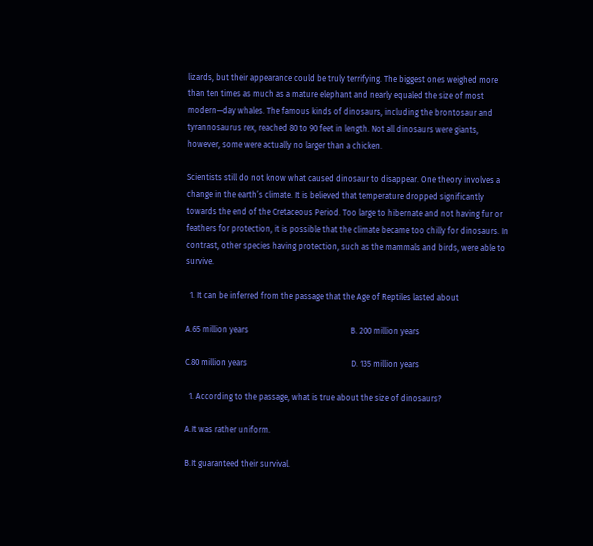lizards, but their appearance could be truly terrifying. The biggest ones weighed more than ten times as much as a mature elephant and nearly equaled the size of most modern—day whales. The famous kinds of dinosaurs, including the brontosaur and tyrannosaurus rex, reached 80 to 90 feet in length. Not all dinosaurs were giants, however, some were actually no larger than a chicken.

Scientists still do not know what caused dinosaur to disappear. One theory involves a change in the earth’s climate. It is believed that temperature dropped significantly towards the end of the Cretaceous Period. Too large to hibernate and not having fur or feathers for protection, it is possible that the climate became too chilly for dinosaurs. In contrast, other species having protection, such as the mammals and birds, were able to survive.

  1. It can be inferred from the passage that the Age of Reptiles lasted about

A.65 million years                                                   B. 200 million years

C.80 million years                                                    D. 135 million years

  1. According to the passage, what is true about the size of dinosaurs?

A.It was rather uniform.

B.It guaranteed their survival.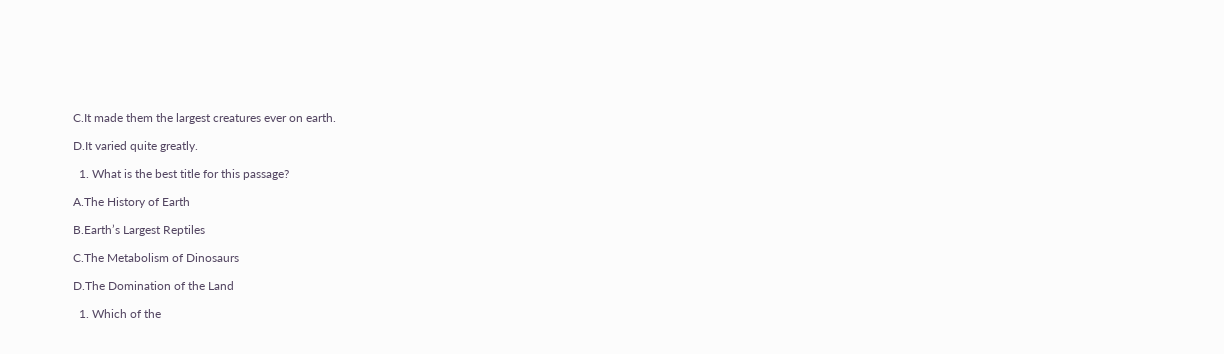C.It made them the largest creatures ever on earth.

D.It varied quite greatly.

  1. What is the best title for this passage?

A.The History of Earth

B.Earth’s Largest Reptiles

C.The Metabolism of Dinosaurs

D.The Domination of the Land

  1. Which of the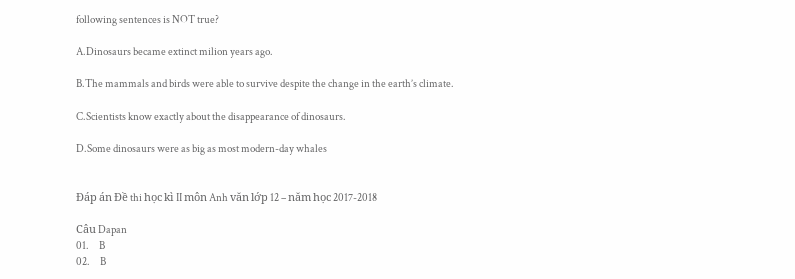following sentences is NOT true?

A.Dinosaurs became extinct milion years ago.

B.The mammals and birds were able to survive despite the change in the earth’s climate.

C.Scientists know exactly about the disappearance of dinosaurs.

D.Some dinosaurs were as big as most modern-day whales


Đáp án Đề thi học kì II môn Anh văn lớp 12 – năm học 2017-2018

Câu Dapan
01.     B
02.     B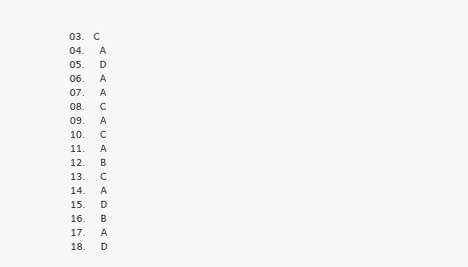03.   C
04.     A
05.     D
06.     A
07.     A
08.     C
09.     A
10.     C
11.     A
12.     B
13.     C
14.     A
15.     D
16.     B
17.     A
18.     D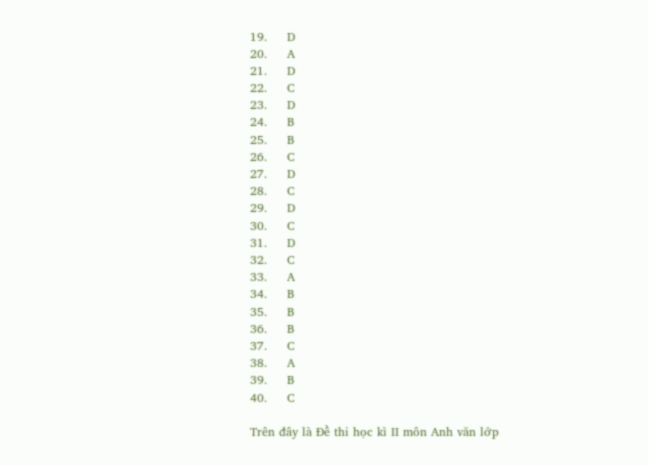19.     D
20.     A
21.     D
22.     C
23.     D
24.     B
25.     B
26.     C
27.     D
28.     C
29.     D
30.     C
31.     D
32.     C
33.     A
34.     B
35.     B
36.     B
37.     C
38.     A
39.     B
40.     C

Trên đây là Đề thi học kì II môn Anh văn lớp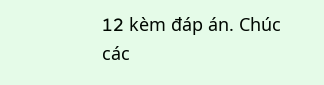12 kèm đáp án. Chúc các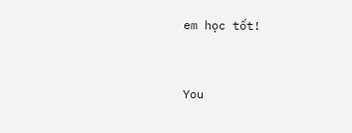em học tốt!


You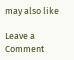may also like

Leave a Comment